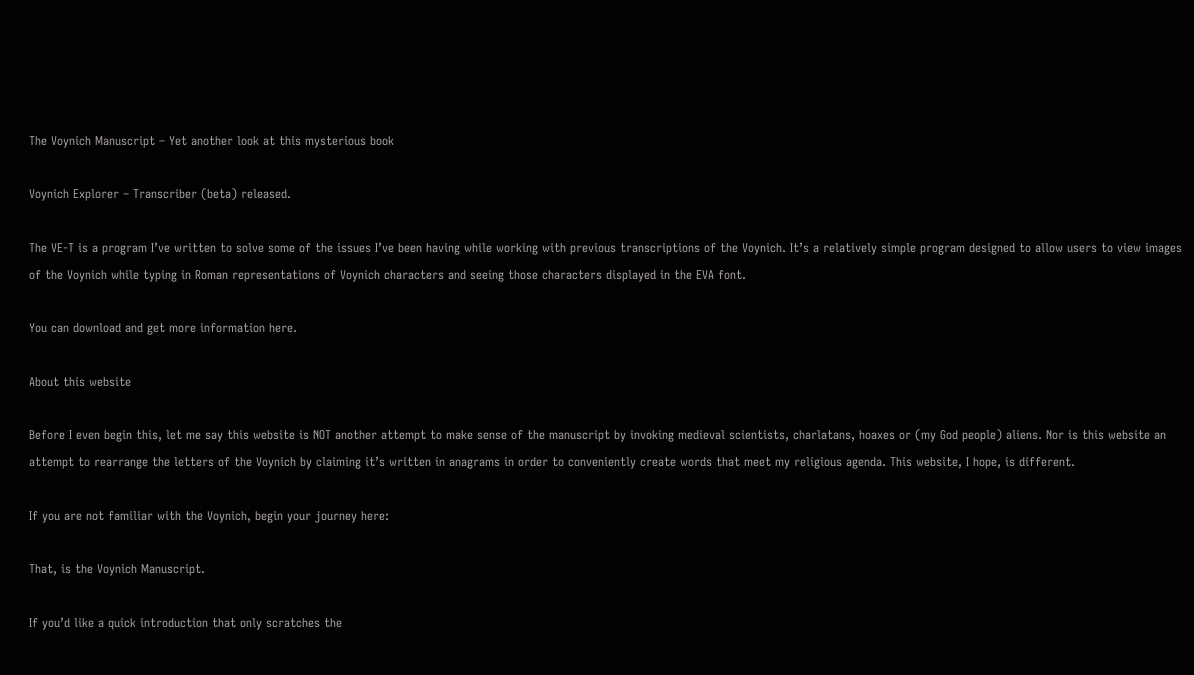The Voynich Manuscript – Yet another look at this mysterious book

Voynich Explorer – Transcriber (beta) released.

The VE-T is a program I’ve written to solve some of the issues I’ve been having while working with previous transcriptions of the Voynich. It’s a relatively simple program designed to allow users to view images of the Voynich while typing in Roman representations of Voynich characters and seeing those characters displayed in the EVA font.

You can download and get more information here.

About this website

Before I even begin this, let me say this website is NOT another attempt to make sense of the manuscript by invoking medieval scientists, charlatans, hoaxes or (my God people) aliens. Nor is this website an attempt to rearrange the letters of the Voynich by claiming it’s written in anagrams in order to conveniently create words that meet my religious agenda. This website, I hope, is different.

If you are not familiar with the Voynich, begin your journey here:

That, is the Voynich Manuscript.

If you’d like a quick introduction that only scratches the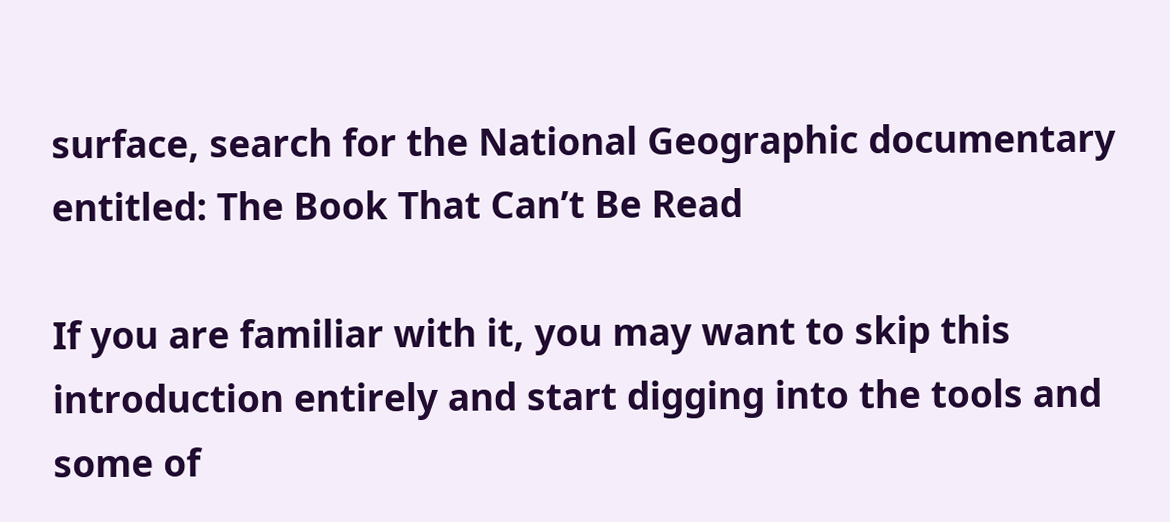surface, search for the National Geographic documentary entitled: The Book That Can’t Be Read

If you are familiar with it, you may want to skip this introduction entirely and start digging into the tools and some of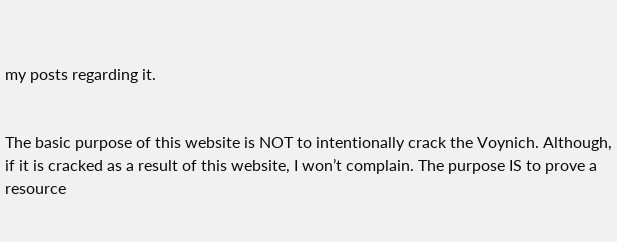my posts regarding it.


The basic purpose of this website is NOT to intentionally crack the Voynich. Although, if it is cracked as a result of this website, I won’t complain. The purpose IS to prove a resource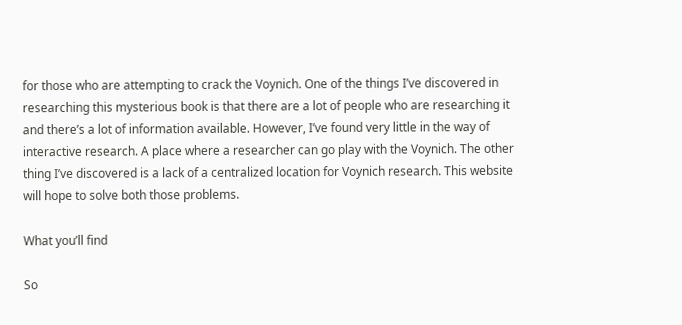for those who are attempting to crack the Voynich. One of the things I’ve discovered in researching this mysterious book is that there are a lot of people who are researching it and there’s a lot of information available. However, I’ve found very little in the way of interactive research. A place where a researcher can go play with the Voynich. The other thing I’ve discovered is a lack of a centralized location for Voynich research. This website will hope to solve both those problems.

What you’ll find

So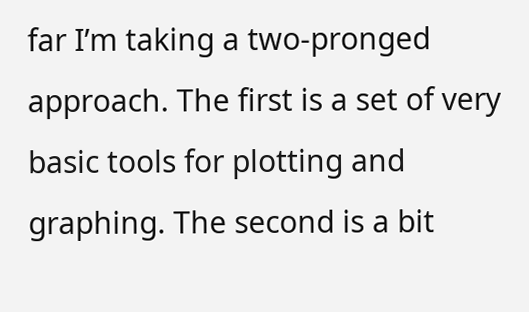far I’m taking a two-pronged approach. The first is a set of very basic tools for plotting and graphing. The second is a bit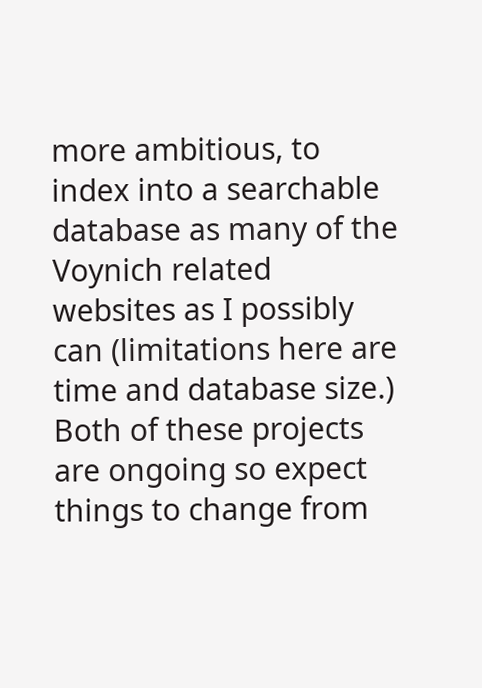more ambitious, to index into a searchable database as many of the Voynich related websites as I possibly can (limitations here are time and database size.)  Both of these projects are ongoing so expect things to change from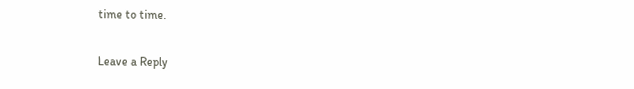time to time.

Leave a Reply